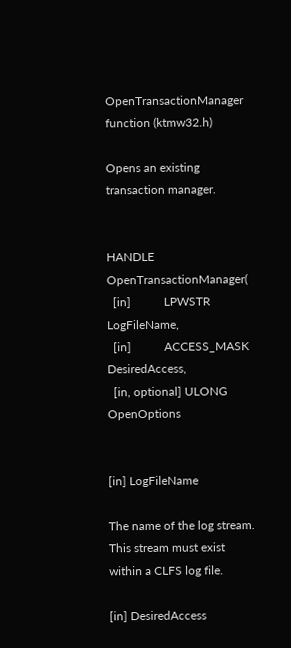OpenTransactionManager function (ktmw32.h)

Opens an existing transaction manager.


HANDLE OpenTransactionManager(
  [in]           LPWSTR      LogFileName,
  [in]           ACCESS_MASK DesiredAccess,
  [in, optional] ULONG       OpenOptions


[in] LogFileName

The name of the log stream. This stream must exist within a CLFS log file.

[in] DesiredAccess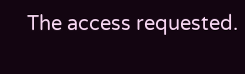The access requested.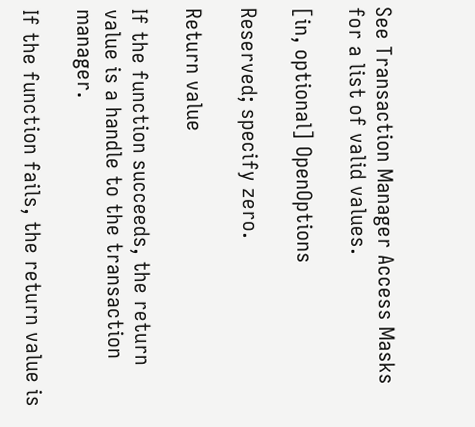See Transaction Manager Access Masks for a list of valid values.

[in, optional] OpenOptions

Reserved; specify zero.

Return value

If the function succeeds, the return value is a handle to the transaction manager.

If the function fails, the return value is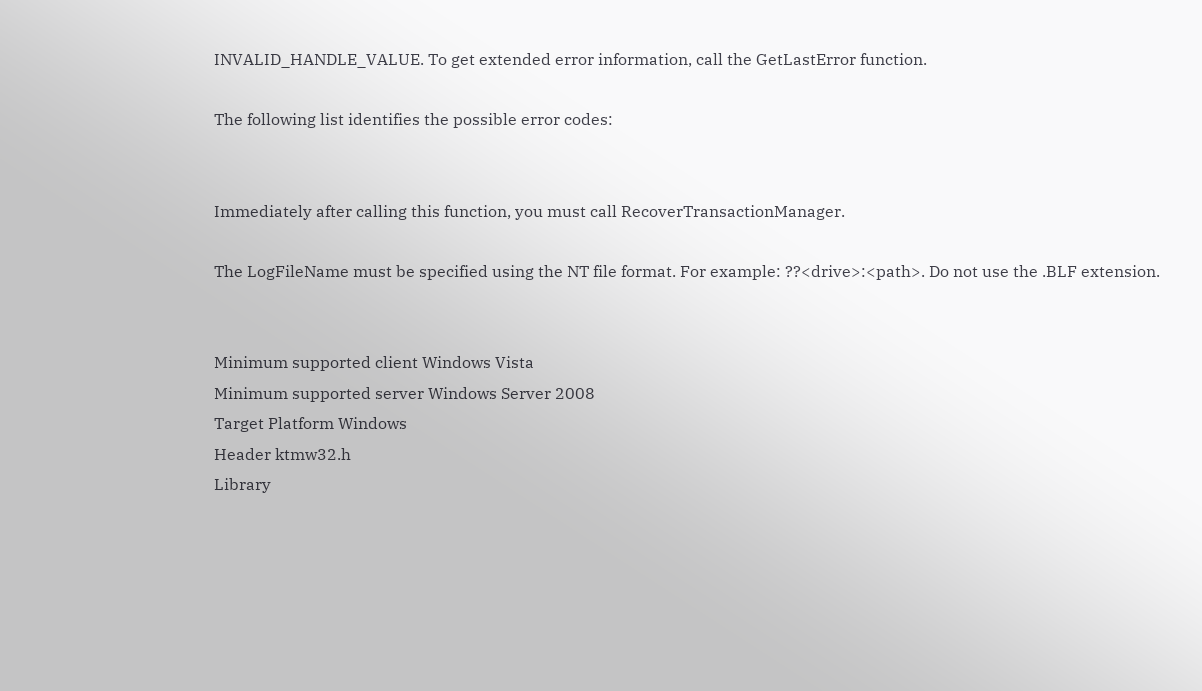INVALID_HANDLE_VALUE. To get extended error information, call the GetLastError function.

The following list identifies the possible error codes:


Immediately after calling this function, you must call RecoverTransactionManager.

The LogFileName must be specified using the NT file format. For example: ??<drive>:<path>. Do not use the .BLF extension.


Minimum supported client Windows Vista
Minimum supported server Windows Server 2008
Target Platform Windows
Header ktmw32.h
Library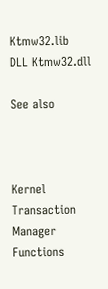Ktmw32.lib
DLL Ktmw32.dll

See also



Kernel Transaction Manager Functions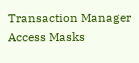Transaction Manager Access Masks